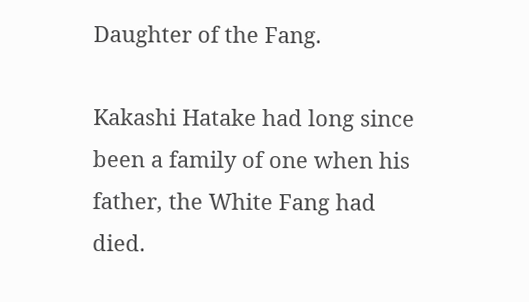Daughter of the Fang.

Kakashi Hatake had long since been a family of one when his father, the White Fang had died.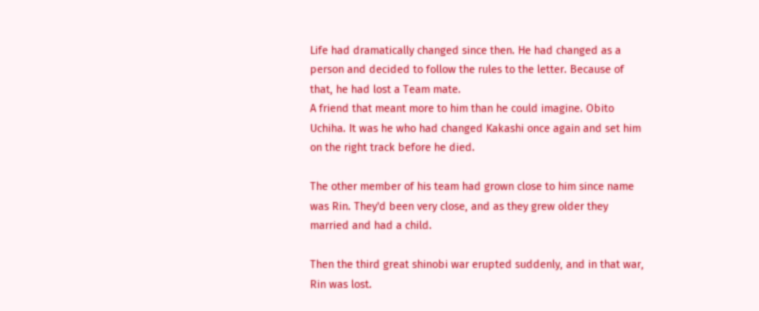Life had dramatically changed since then. He had changed as a person and decided to follow the rules to the letter. Because of that, he had lost a Team mate.
A friend that meant more to him than he could imagine. Obito Uchiha. It was he who had changed Kakashi once again and set him on the right track before he died.

The other member of his team had grown close to him since name was Rin. They'd been very close, and as they grew older they married and had a child.

Then the third great shinobi war erupted suddenly, and in that war, Rin was lost.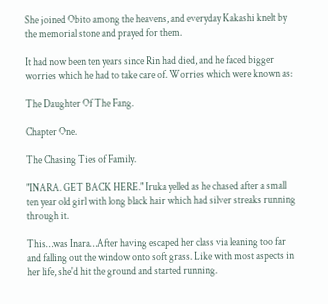She joined Obito among the heavens, and everyday Kakashi knelt by the memorial stone and prayed for them.

It had now been ten years since Rin had died, and he faced bigger worries which he had to take care of. Worries which were known as:

The Daughter Of The Fang.

Chapter One.

The Chasing Ties of Family.

"INARA. GET BACK HERE." Iruka yelled as he chased after a small ten year old girl with long black hair which had silver streaks running through it.

This…was Inara…After having escaped her class via leaning too far and falling out the window onto soft grass. Like with most aspects in her life, she'd hit the ground and started running.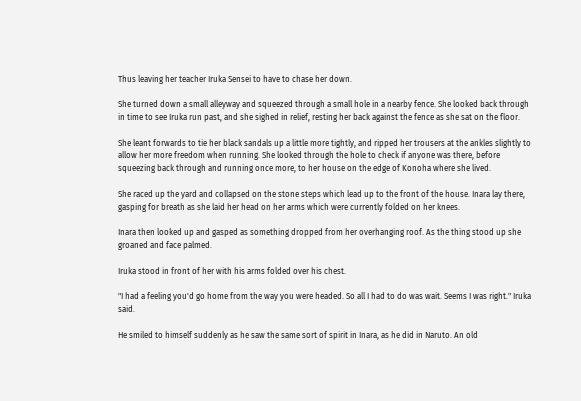Thus leaving her teacher Iruka Sensei to have to chase her down.

She turned down a small alleyway and squeezed through a small hole in a nearby fence. She looked back through in time to see Iruka run past, and she sighed in relief, resting her back against the fence as she sat on the floor.

She leant forwards to tie her black sandals up a little more tightly, and ripped her trousers at the ankles slightly to allow her more freedom when running. She looked through the hole to check if anyone was there, before squeezing back through and running once more, to her house on the edge of Konoha where she lived.

She raced up the yard and collapsed on the stone steps which lead up to the front of the house. Inara lay there, gasping for breath as she laid her head on her arms which were currently folded on her knees.

Inara then looked up and gasped as something dropped from her overhanging roof. As the thing stood up she groaned and face palmed.

Iruka stood in front of her with his arms folded over his chest.

"I had a feeling you'd go home from the way you were headed. So all I had to do was wait. Seems I was right." Iruka said.

He smiled to himself suddenly as he saw the same sort of spirit in Inara, as he did in Naruto. An old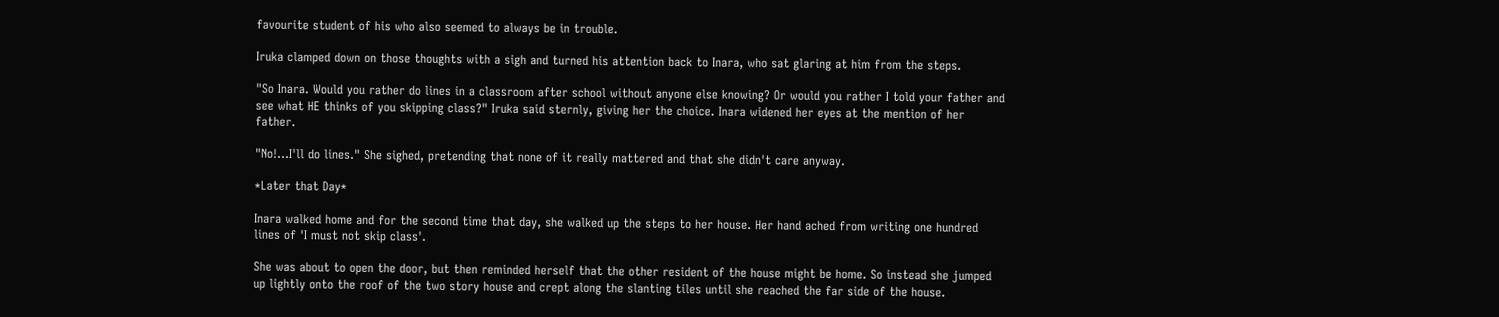favourite student of his who also seemed to always be in trouble.

Iruka clamped down on those thoughts with a sigh and turned his attention back to Inara, who sat glaring at him from the steps.

"So Inara. Would you rather do lines in a classroom after school without anyone else knowing? Or would you rather I told your father and see what HE thinks of you skipping class?" Iruka said sternly, giving her the choice. Inara widened her eyes at the mention of her father.

"No!...I'll do lines." She sighed, pretending that none of it really mattered and that she didn't care anyway.

*Later that Day*

Inara walked home and for the second time that day, she walked up the steps to her house. Her hand ached from writing one hundred lines of 'I must not skip class'.

She was about to open the door, but then reminded herself that the other resident of the house might be home. So instead she jumped up lightly onto the roof of the two story house and crept along the slanting tiles until she reached the far side of the house.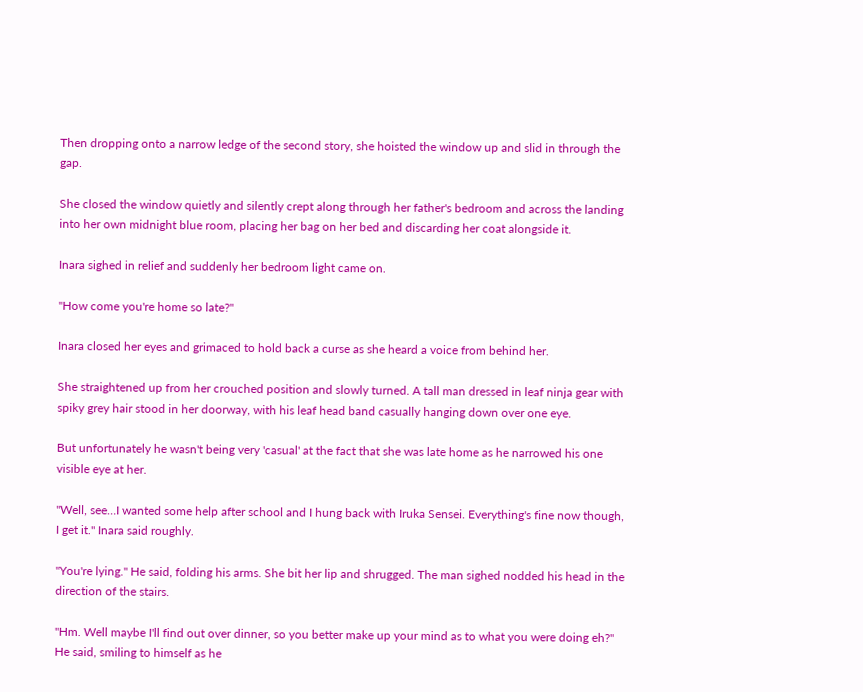Then dropping onto a narrow ledge of the second story, she hoisted the window up and slid in through the gap.

She closed the window quietly and silently crept along through her father's bedroom and across the landing into her own midnight blue room, placing her bag on her bed and discarding her coat alongside it.

Inara sighed in relief and suddenly her bedroom light came on.

"How come you're home so late?"

Inara closed her eyes and grimaced to hold back a curse as she heard a voice from behind her.

She straightened up from her crouched position and slowly turned. A tall man dressed in leaf ninja gear with spiky grey hair stood in her doorway, with his leaf head band casually hanging down over one eye.

But unfortunately he wasn't being very 'casual' at the fact that she was late home as he narrowed his one visible eye at her.

"Well, see…I wanted some help after school and I hung back with Iruka Sensei. Everything's fine now though, I get it." Inara said roughly.

"You're lying." He said, folding his arms. She bit her lip and shrugged. The man sighed nodded his head in the direction of the stairs.

"Hm. Well maybe I'll find out over dinner, so you better make up your mind as to what you were doing eh?" He said, smiling to himself as he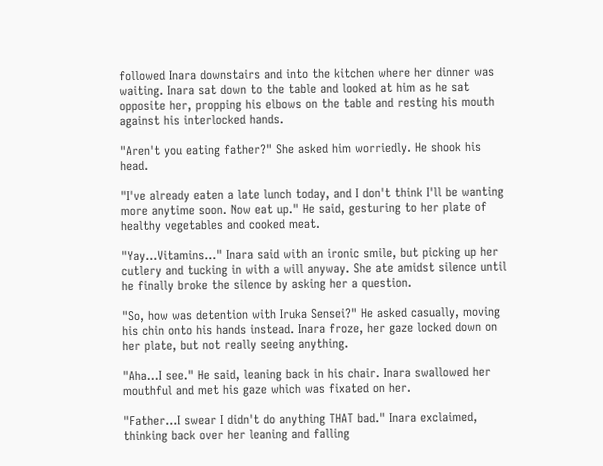followed Inara downstairs and into the kitchen where her dinner was waiting. Inara sat down to the table and looked at him as he sat opposite her, propping his elbows on the table and resting his mouth against his interlocked hands.

"Aren't you eating father?" She asked him worriedly. He shook his head.

"I've already eaten a late lunch today, and I don't think I'll be wanting more anytime soon. Now eat up." He said, gesturing to her plate of healthy vegetables and cooked meat.

"Yay…Vitamins…" Inara said with an ironic smile, but picking up her cutlery and tucking in with a will anyway. She ate amidst silence until he finally broke the silence by asking her a question.

"So, how was detention with Iruka Sensei?" He asked casually, moving his chin onto his hands instead. Inara froze, her gaze locked down on her plate, but not really seeing anything.

"Aha…I see." He said, leaning back in his chair. Inara swallowed her mouthful and met his gaze which was fixated on her.

"Father…I swear I didn't do anything THAT bad." Inara exclaimed, thinking back over her leaning and falling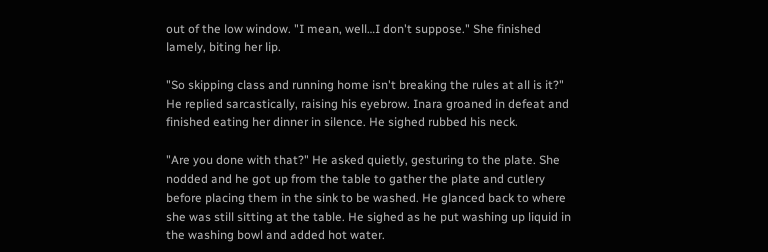out of the low window. "I mean, well…I don't suppose." She finished lamely, biting her lip.

"So skipping class and running home isn't breaking the rules at all is it?" He replied sarcastically, raising his eyebrow. Inara groaned in defeat and finished eating her dinner in silence. He sighed rubbed his neck.

"Are you done with that?" He asked quietly, gesturing to the plate. She nodded and he got up from the table to gather the plate and cutlery before placing them in the sink to be washed. He glanced back to where she was still sitting at the table. He sighed as he put washing up liquid in the washing bowl and added hot water.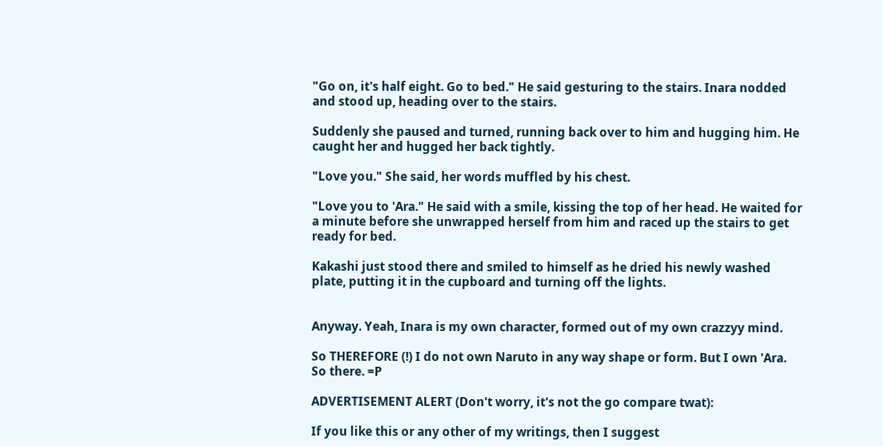"Go on, it's half eight. Go to bed." He said gesturing to the stairs. Inara nodded and stood up, heading over to the stairs.

Suddenly she paused and turned, running back over to him and hugging him. He caught her and hugged her back tightly.

"Love you." She said, her words muffled by his chest.

"Love you to 'Ara." He said with a smile, kissing the top of her head. He waited for a minute before she unwrapped herself from him and raced up the stairs to get ready for bed.

Kakashi just stood there and smiled to himself as he dried his newly washed plate, putting it in the cupboard and turning off the lights.


Anyway. Yeah, Inara is my own character, formed out of my own crazzyy mind.

So THEREFORE (!) I do not own Naruto in any way shape or form. But I own 'Ara. So there. =P

ADVERTISEMENT ALERT (Don't worry, it's not the go compare twat):

If you like this or any other of my writings, then I suggest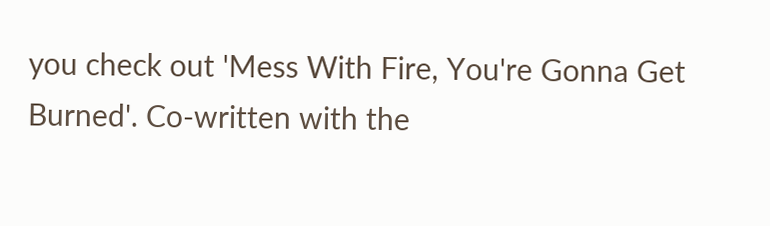you check out 'Mess With Fire, You're Gonna Get Burned'. Co-written with the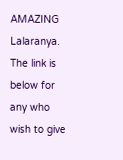AMAZING Lalaranya. The link is below for any who wish to give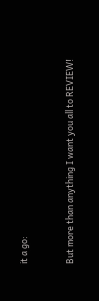it a go:


But more than anything I want you all to REVIEW!